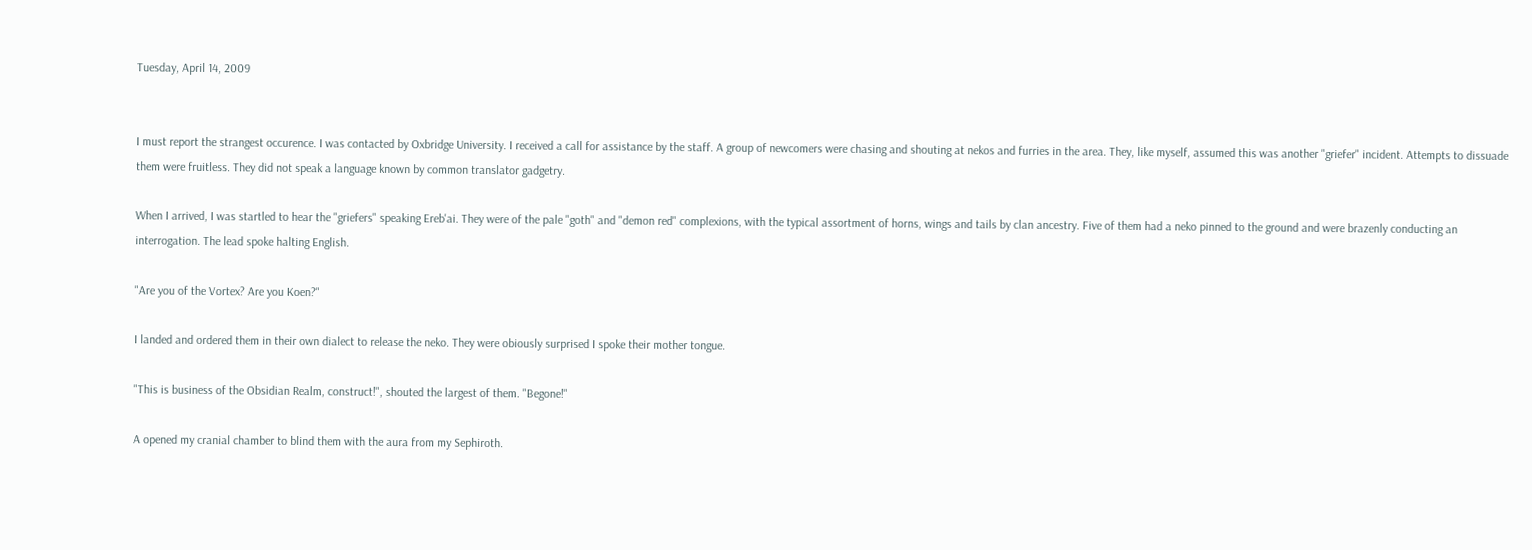Tuesday, April 14, 2009


I must report the strangest occurence. I was contacted by Oxbridge University. I received a call for assistance by the staff. A group of newcomers were chasing and shouting at nekos and furries in the area. They, like myself, assumed this was another "griefer" incident. Attempts to dissuade them were fruitless. They did not speak a language known by common translator gadgetry.

When I arrived, I was startled to hear the "griefers" speaking Ereb'ai. They were of the pale "goth" and "demon red" complexions, with the typical assortment of horns, wings and tails by clan ancestry. Five of them had a neko pinned to the ground and were brazenly conducting an interrogation. The lead spoke halting English.

"Are you of the Vortex? Are you Koen?"

I landed and ordered them in their own dialect to release the neko. They were obiously surprised I spoke their mother tongue.

"This is business of the Obsidian Realm, construct!", shouted the largest of them. "Begone!"

A opened my cranial chamber to blind them with the aura from my Sephiroth.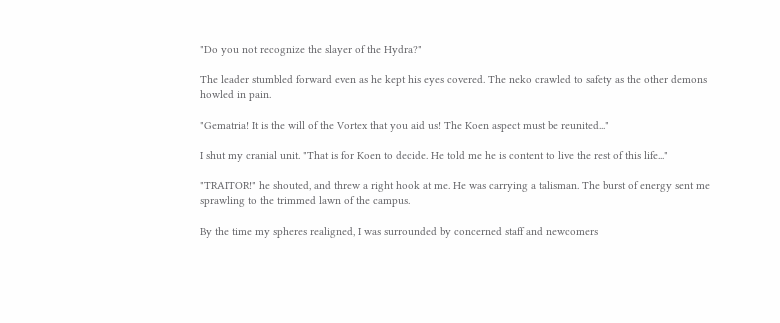"Do you not recognize the slayer of the Hydra?"

The leader stumbled forward even as he kept his eyes covered. The neko crawled to safety as the other demons howled in pain.

"Gematria! It is the will of the Vortex that you aid us! The Koen aspect must be reunited..."

I shut my cranial unit. "That is for Koen to decide. He told me he is content to live the rest of this life..."

"TRAITOR!" he shouted, and threw a right hook at me. He was carrying a talisman. The burst of energy sent me sprawling to the trimmed lawn of the campus.

By the time my spheres realigned, I was surrounded by concerned staff and newcomers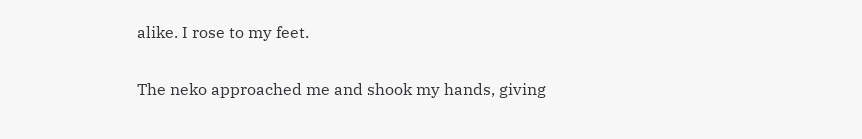alike. I rose to my feet.

The neko approached me and shook my hands, giving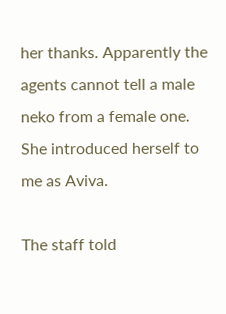her thanks. Apparently the agents cannot tell a male neko from a female one. She introduced herself to me as Aviva.

The staff told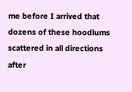me before I arrived that dozens of these hoodlums scattered in all directions after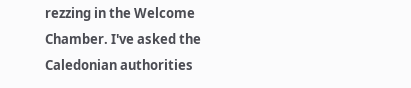rezzing in the Welcome Chamber. I've asked the Caledonian authorities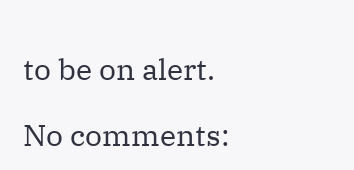to be on alert.

No comments: